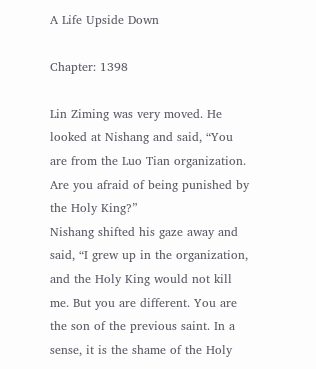A Life Upside Down

Chapter: 1398

Lin Ziming was very moved. He looked at Nishang and said, “You are from the Luo Tian organization. Are you afraid of being punished by the Holy King?”
Nishang shifted his gaze away and said, “I grew up in the organization, and the Holy King would not kill me. But you are different. You are the son of the previous saint. In a sense, it is the shame of the Holy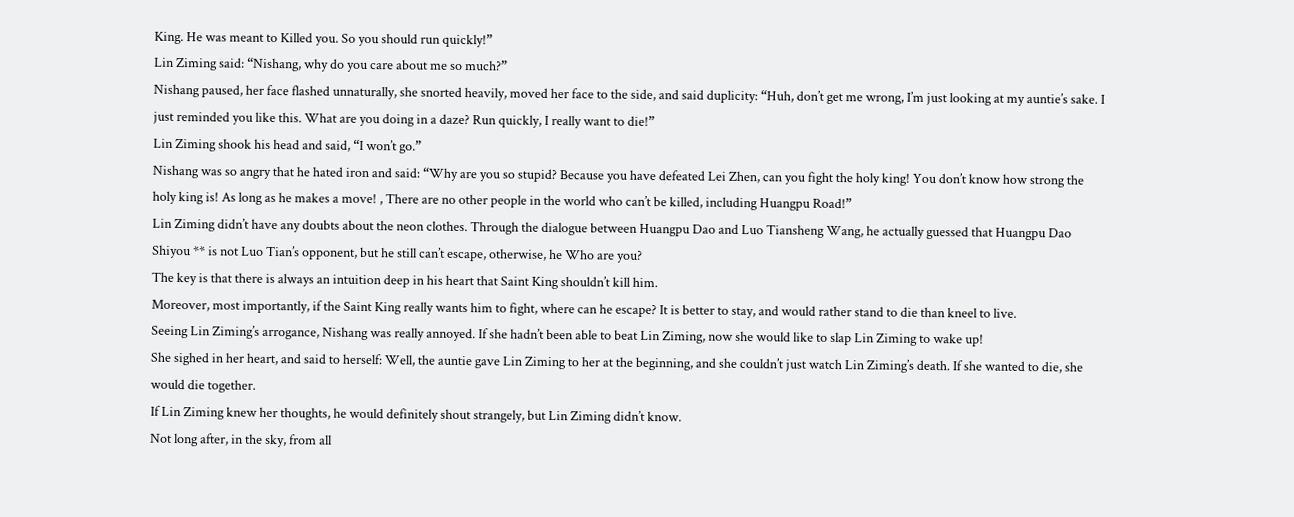King. He was meant to Killed you. So you should run quickly!”
Lin Ziming said: “Nishang, why do you care about me so much?”
Nishang paused, her face flashed unnaturally, she snorted heavily, moved her face to the side, and said duplicity: “Huh, don’t get me wrong, I’m just looking at my auntie’s sake. I just reminded you like this. What are you doing in a daze? Run quickly, I really want to die!”
Lin Ziming shook his head and said, “I won’t go.”
Nishang was so angry that he hated iron and said: “Why are you so stupid? Because you have defeated Lei Zhen, can you fight the holy king! You don’t know how strong the holy king is! As long as he makes a move! , There are no other people in the world who can’t be killed, including Huangpu Road!”
Lin Ziming didn’t have any doubts about the neon clothes. Through the dialogue between Huangpu Dao and Luo Tiansheng Wang, he actually guessed that Huangpu Dao Shiyou ** is not Luo Tian’s opponent, but he still can’t escape, otherwise, he Who are you?
The key is that there is always an intuition deep in his heart that Saint King shouldn’t kill him.
Moreover, most importantly, if the Saint King really wants him to fight, where can he escape? It is better to stay, and would rather stand to die than kneel to live.
Seeing Lin Ziming’s arrogance, Nishang was really annoyed. If she hadn’t been able to beat Lin Ziming, now she would like to slap Lin Ziming to wake up!
She sighed in her heart, and said to herself: Well, the auntie gave Lin Ziming to her at the beginning, and she couldn’t just watch Lin Ziming’s death. If she wanted to die, she would die together.
If Lin Ziming knew her thoughts, he would definitely shout strangely, but Lin Ziming didn’t know.
Not long after, in the sky, from all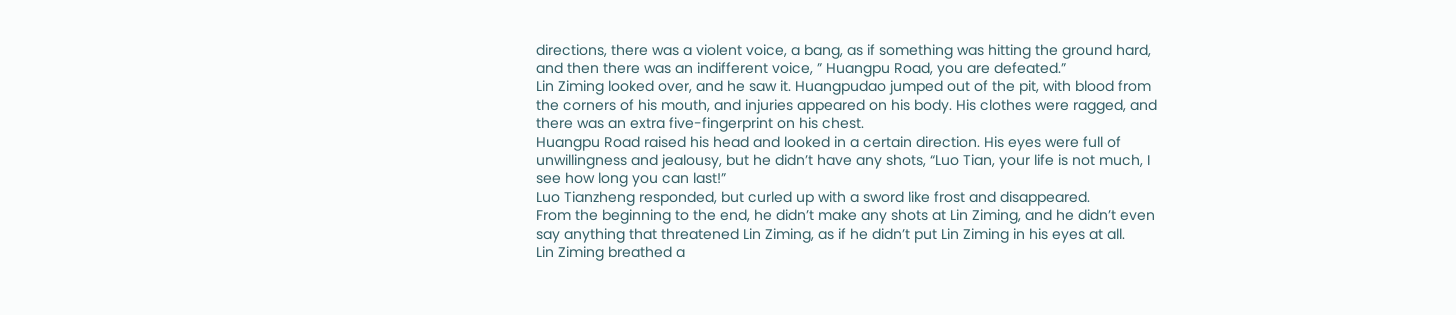directions, there was a violent voice, a bang, as if something was hitting the ground hard, and then there was an indifferent voice, ” Huangpu Road, you are defeated.”
Lin Ziming looked over, and he saw it. Huangpudao jumped out of the pit, with blood from the corners of his mouth, and injuries appeared on his body. His clothes were ragged, and there was an extra five-fingerprint on his chest.
Huangpu Road raised his head and looked in a certain direction. His eyes were full of unwillingness and jealousy, but he didn’t have any shots, “Luo Tian, your life is not much, I see how long you can last!”
Luo Tianzheng responded, but curled up with a sword like frost and disappeared.
From the beginning to the end, he didn’t make any shots at Lin Ziming, and he didn’t even say anything that threatened Lin Ziming, as if he didn’t put Lin Ziming in his eyes at all.
Lin Ziming breathed a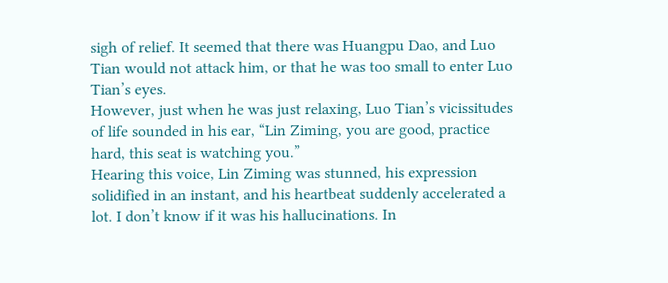sigh of relief. It seemed that there was Huangpu Dao, and Luo Tian would not attack him, or that he was too small to enter Luo Tian’s eyes.
However, just when he was just relaxing, Luo Tian’s vicissitudes of life sounded in his ear, “Lin Ziming, you are good, practice hard, this seat is watching you.”
Hearing this voice, Lin Ziming was stunned, his expression solidified in an instant, and his heartbeat suddenly accelerated a lot. I don’t know if it was his hallucinations. In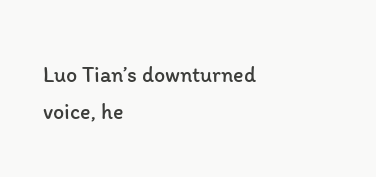Luo Tian’s downturned voice, he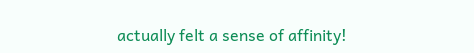actually felt a sense of affinity!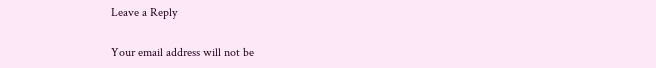Leave a Reply

Your email address will not be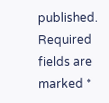published. Required fields are marked *